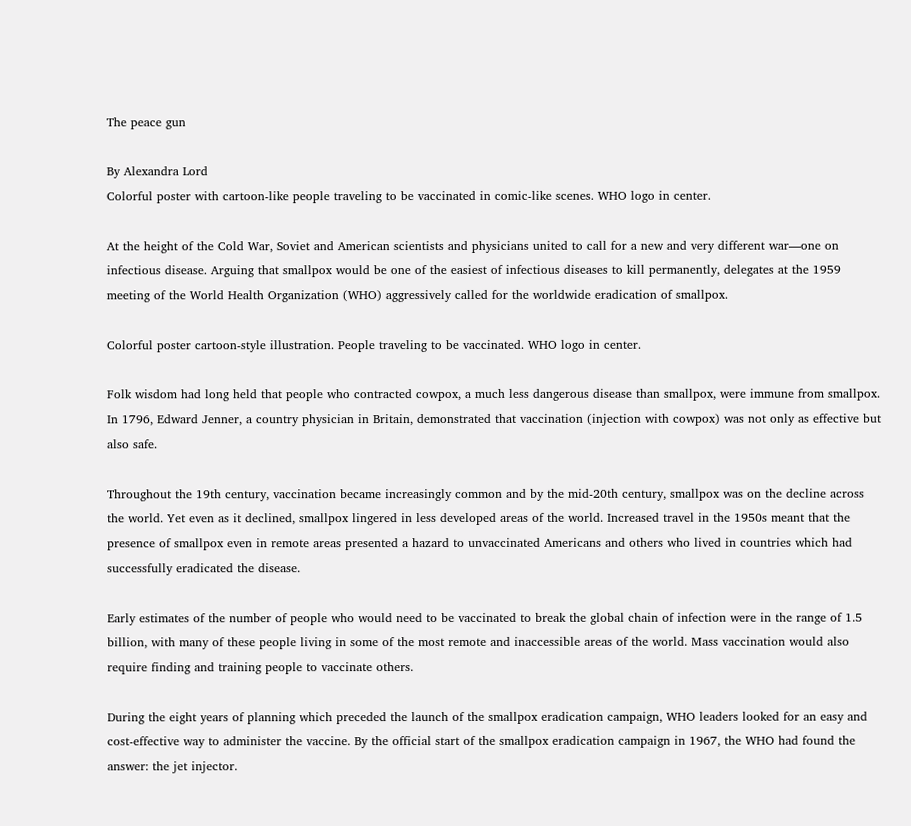The peace gun

By Alexandra Lord
Colorful poster with cartoon-like people traveling to be vaccinated in comic-like scenes. WHO logo in center.

At the height of the Cold War, Soviet and American scientists and physicians united to call for a new and very different war—one on infectious disease. Arguing that smallpox would be one of the easiest of infectious diseases to kill permanently, delegates at the 1959 meeting of the World Health Organization (WHO) aggressively called for the worldwide eradication of smallpox.

Colorful poster cartoon-style illustration. People traveling to be vaccinated. WHO logo in center.

Folk wisdom had long held that people who contracted cowpox, a much less dangerous disease than smallpox, were immune from smallpox. In 1796, Edward Jenner, a country physician in Britain, demonstrated that vaccination (injection with cowpox) was not only as effective but also safe.

Throughout the 19th century, vaccination became increasingly common and by the mid-20th century, smallpox was on the decline across the world. Yet even as it declined, smallpox lingered in less developed areas of the world. Increased travel in the 1950s meant that the presence of smallpox even in remote areas presented a hazard to unvaccinated Americans and others who lived in countries which had successfully eradicated the disease.

Early estimates of the number of people who would need to be vaccinated to break the global chain of infection were in the range of 1.5 billion, with many of these people living in some of the most remote and inaccessible areas of the world. Mass vaccination would also require finding and training people to vaccinate others.

During the eight years of planning which preceded the launch of the smallpox eradication campaign, WHO leaders looked for an easy and cost-effective way to administer the vaccine. By the official start of the smallpox eradication campaign in 1967, the WHO had found the answer: the jet injector.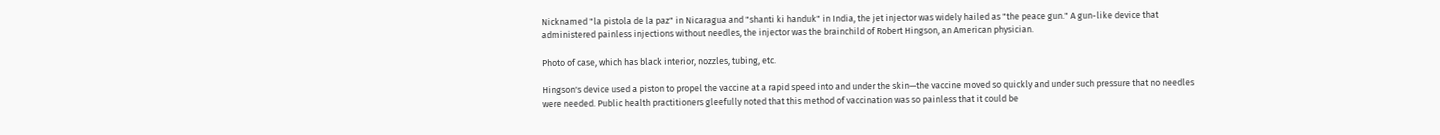Nicknamed "la pistola de la paz" in Nicaragua and "shanti ki handuk" in India, the jet injector was widely hailed as "the peace gun." A gun-like device that administered painless injections without needles, the injector was the brainchild of Robert Hingson, an American physician.

Photo of case, which has black interior, nozzles, tubing, etc.

Hingson's device used a piston to propel the vaccine at a rapid speed into and under the skin—the vaccine moved so quickly and under such pressure that no needles were needed. Public health practitioners gleefully noted that this method of vaccination was so painless that it could be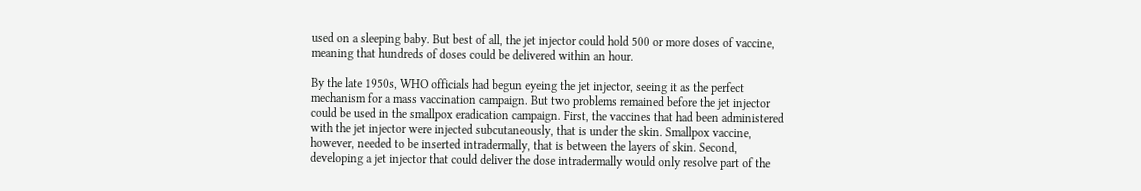used on a sleeping baby. But best of all, the jet injector could hold 500 or more doses of vaccine, meaning that hundreds of doses could be delivered within an hour.

By the late 1950s, WHO officials had begun eyeing the jet injector, seeing it as the perfect mechanism for a mass vaccination campaign. But two problems remained before the jet injector could be used in the smallpox eradication campaign. First, the vaccines that had been administered with the jet injector were injected subcutaneously, that is under the skin. Smallpox vaccine, however, needed to be inserted intradermally, that is between the layers of skin. Second, developing a jet injector that could deliver the dose intradermally would only resolve part of the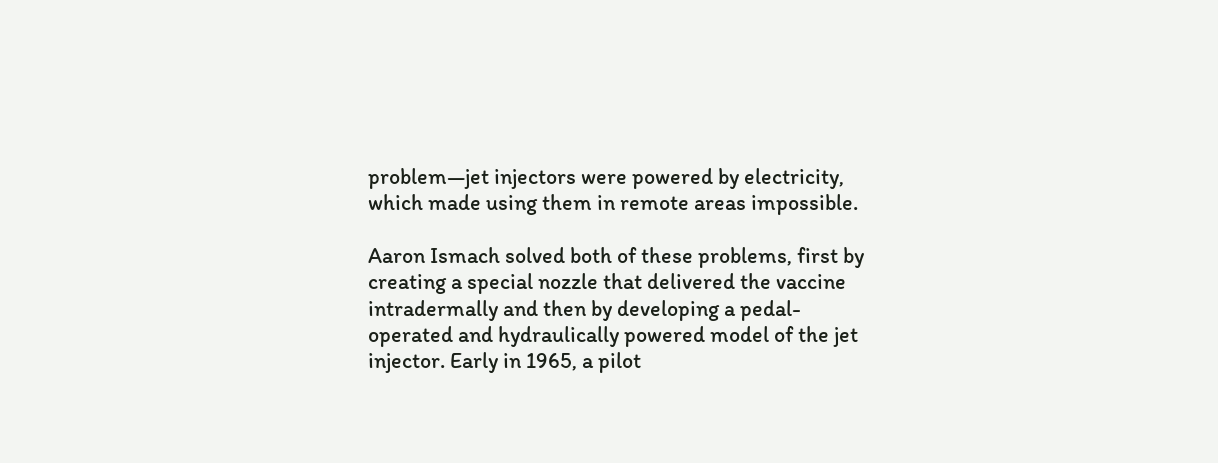problem—jet injectors were powered by electricity, which made using them in remote areas impossible.

Aaron Ismach solved both of these problems, first by creating a special nozzle that delivered the vaccine intradermally and then by developing a pedal-operated and hydraulically powered model of the jet injector. Early in 1965, a pilot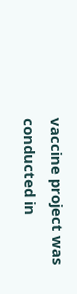vaccine project was conducted in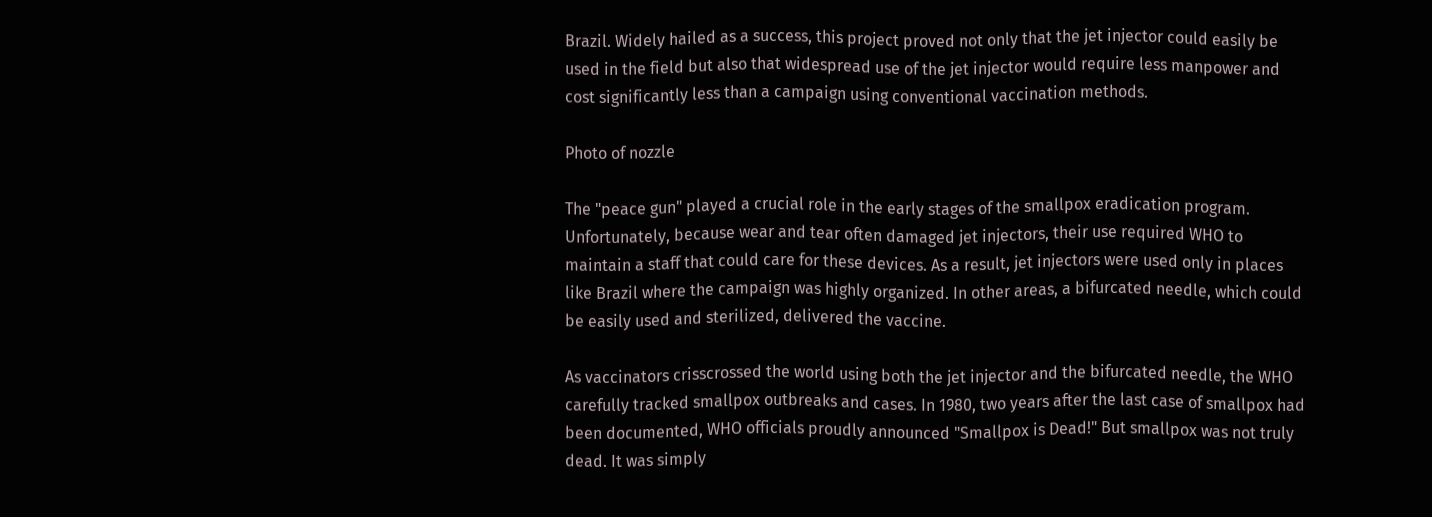Brazil. Widely hailed as a success, this project proved not only that the jet injector could easily be used in the field but also that widespread use of the jet injector would require less manpower and cost significantly less than a campaign using conventional vaccination methods.

Photo of nozzle

The "peace gun" played a crucial role in the early stages of the smallpox eradication program. Unfortunately, because wear and tear often damaged jet injectors, their use required WHO to maintain a staff that could care for these devices. As a result, jet injectors were used only in places like Brazil where the campaign was highly organized. In other areas, a bifurcated needle, which could be easily used and sterilized, delivered the vaccine.

As vaccinators crisscrossed the world using both the jet injector and the bifurcated needle, the WHO carefully tracked smallpox outbreaks and cases. In 1980, two years after the last case of smallpox had been documented, WHO officials proudly announced "Smallpox is Dead!" But smallpox was not truly dead. It was simply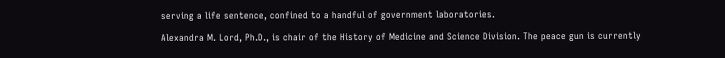serving a life sentence, confined to a handful of government laboratories.

Alexandra M. Lord, Ph.D., is chair of the History of Medicine and Science Division. The peace gun is currently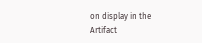on display in the Artifact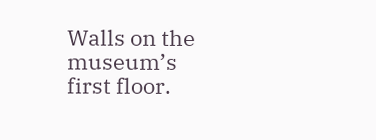Walls on the museum’s first floor.